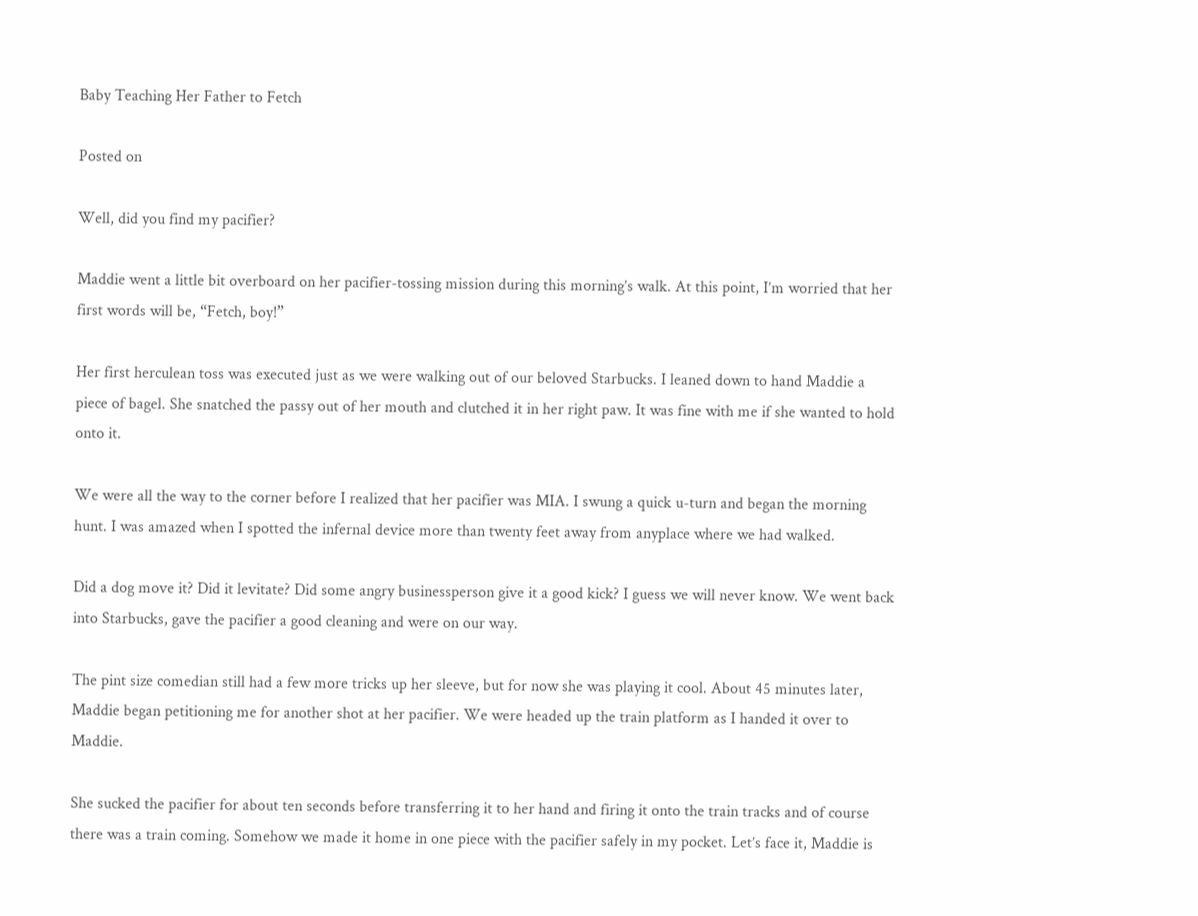Baby Teaching Her Father to Fetch

Posted on

Well, did you find my pacifier?

Maddie went a little bit overboard on her pacifier-tossing mission during this morning’s walk. At this point, I’m worried that her first words will be, “Fetch, boy!”

Her first herculean toss was executed just as we were walking out of our beloved Starbucks. I leaned down to hand Maddie a piece of bagel. She snatched the passy out of her mouth and clutched it in her right paw. It was fine with me if she wanted to hold onto it.

We were all the way to the corner before I realized that her pacifier was MIA. I swung a quick u-turn and began the morning hunt. I was amazed when I spotted the infernal device more than twenty feet away from anyplace where we had walked.

Did a dog move it? Did it levitate? Did some angry businessperson give it a good kick? I guess we will never know. We went back into Starbucks, gave the pacifier a good cleaning and were on our way.

The pint size comedian still had a few more tricks up her sleeve, but for now she was playing it cool. About 45 minutes later, Maddie began petitioning me for another shot at her pacifier. We were headed up the train platform as I handed it over to Maddie.

She sucked the pacifier for about ten seconds before transferring it to her hand and firing it onto the train tracks and of course there was a train coming. Somehow we made it home in one piece with the pacifier safely in my pocket. Let’s face it, Maddie is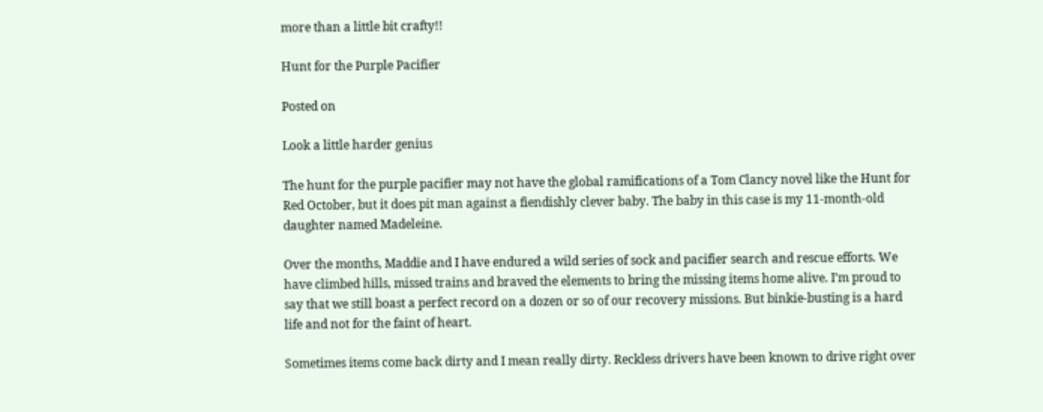more than a little bit crafty!!

Hunt for the Purple Pacifier

Posted on

Look a little harder genius

The hunt for the purple pacifier may not have the global ramifications of a Tom Clancy novel like the Hunt for Red October, but it does pit man against a fiendishly clever baby. The baby in this case is my 11-month-old daughter named Madeleine.

Over the months, Maddie and I have endured a wild series of sock and pacifier search and rescue efforts. We have climbed hills, missed trains and braved the elements to bring the missing items home alive. I’m proud to say that we still boast a perfect record on a dozen or so of our recovery missions. But binkie-busting is a hard life and not for the faint of heart.

Sometimes items come back dirty and I mean really dirty. Reckless drivers have been known to drive right over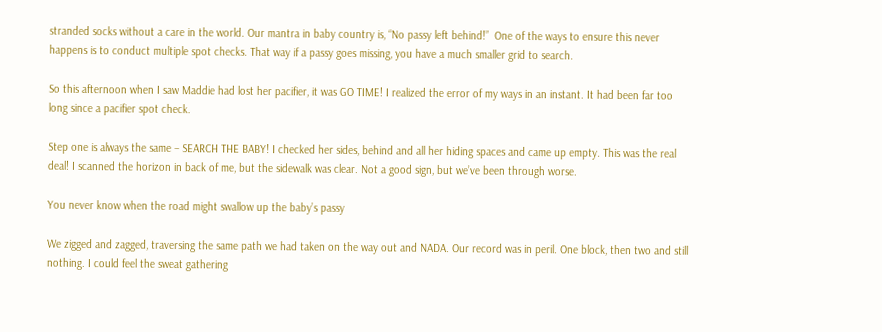stranded socks without a care in the world. Our mantra in baby country is, “No passy left behind!”  One of the ways to ensure this never happens is to conduct multiple spot checks. That way if a passy goes missing, you have a much smaller grid to search.

So this afternoon when I saw Maddie had lost her pacifier, it was GO TIME! I realized the error of my ways in an instant. It had been far too long since a pacifier spot check.

Step one is always the same – SEARCH THE BABY! I checked her sides, behind and all her hiding spaces and came up empty. This was the real deal! I scanned the horizon in back of me, but the sidewalk was clear. Not a good sign, but we’ve been through worse.

You never know when the road might swallow up the baby’s passy

We zigged and zagged, traversing the same path we had taken on the way out and NADA. Our record was in peril. One block, then two and still nothing. I could feel the sweat gathering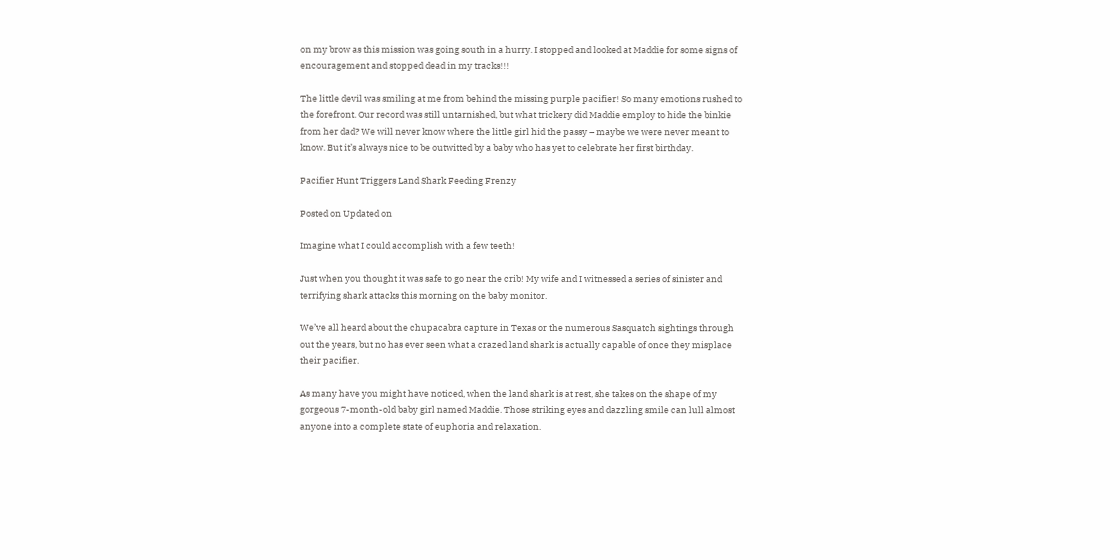on my brow as this mission was going south in a hurry. I stopped and looked at Maddie for some signs of encouragement and stopped dead in my tracks!!!

The little devil was smiling at me from behind the missing purple pacifier! So many emotions rushed to the forefront. Our record was still untarnished, but what trickery did Maddie employ to hide the binkie from her dad? We will never know where the little girl hid the passy – maybe we were never meant to know. But it’s always nice to be outwitted by a baby who has yet to celebrate her first birthday.

Pacifier Hunt Triggers Land Shark Feeding Frenzy

Posted on Updated on

Imagine what I could accomplish with a few teeth!

Just when you thought it was safe to go near the crib! My wife and I witnessed a series of sinister and terrifying shark attacks this morning on the baby monitor.

We’ve all heard about the chupacabra capture in Texas or the numerous Sasquatch sightings through out the years, but no has ever seen what a crazed land shark is actually capable of once they misplace their pacifier.

As many have you might have noticed, when the land shark is at rest, she takes on the shape of my gorgeous 7-month-old baby girl named Maddie. Those striking eyes and dazzling smile can lull almost anyone into a complete state of euphoria and relaxation.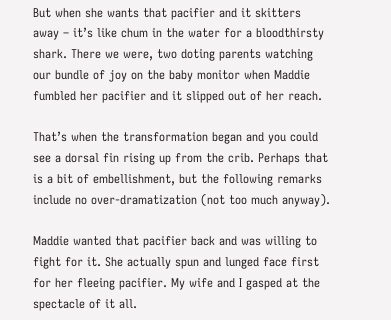But when she wants that pacifier and it skitters away – it’s like chum in the water for a bloodthirsty shark. There we were, two doting parents watching our bundle of joy on the baby monitor when Maddie fumbled her pacifier and it slipped out of her reach.

That’s when the transformation began and you could see a dorsal fin rising up from the crib. Perhaps that is a bit of embellishment, but the following remarks include no over-dramatization (not too much anyway).

Maddie wanted that pacifier back and was willing to fight for it. She actually spun and lunged face first for her fleeing pacifier. My wife and I gasped at the spectacle of it all.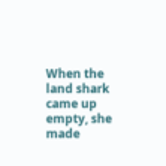When the land shark came up empty, she made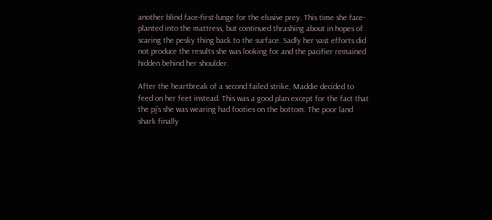another blind face-first-lunge for the elusive prey. This time she face-planted into the mattress, but continued thrashing about in hopes of scaring the pesky thing back to the surface. Sadly her vast efforts did not produce the results she was looking for and the pacifier remained hidden behind her shoulder.

After the heartbreak of a second failed strike, Maddie decided to feed on her feet instead. This was a good plan except for the fact that the pj’s she was wearing had footies on the bottom. The poor land shark finally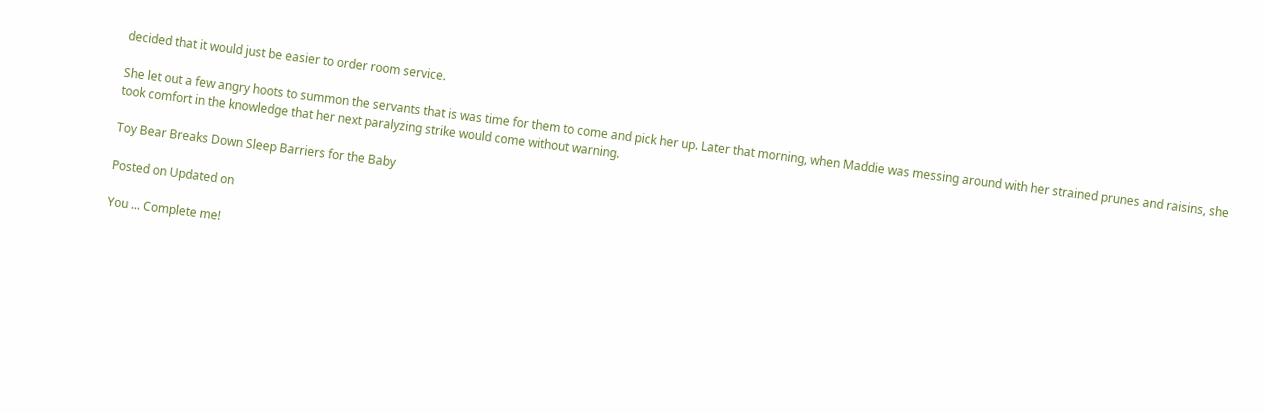decided that it would just be easier to order room service.

She let out a few angry hoots to summon the servants that is was time for them to come and pick her up. Later that morning, when Maddie was messing around with her strained prunes and raisins, she took comfort in the knowledge that her next paralyzing strike would come without warning.

Toy Bear Breaks Down Sleep Barriers for the Baby

Posted on Updated on

You ... Complete me!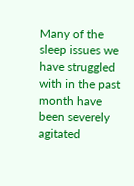Many of the sleep issues we have struggled with in the past month have been severely agitated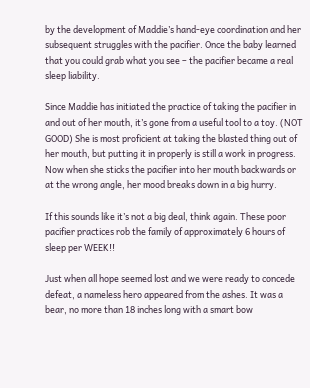by the development of Maddie’s hand-eye coordination and her subsequent struggles with the pacifier. Once the baby learned that you could grab what you see – the pacifier became a real sleep liability.

Since Maddie has initiated the practice of taking the pacifier in and out of her mouth, it’s gone from a useful tool to a toy. (NOT GOOD) She is most proficient at taking the blasted thing out of her mouth, but putting it in properly is still a work in progress. Now when she sticks the pacifier into her mouth backwards or at the wrong angle, her mood breaks down in a big hurry.

If this sounds like it’s not a big deal, think again. These poor pacifier practices rob the family of approximately 6 hours of sleep per WEEK!!

Just when all hope seemed lost and we were ready to concede defeat, a nameless hero appeared from the ashes. It was a bear, no more than 18 inches long with a smart bow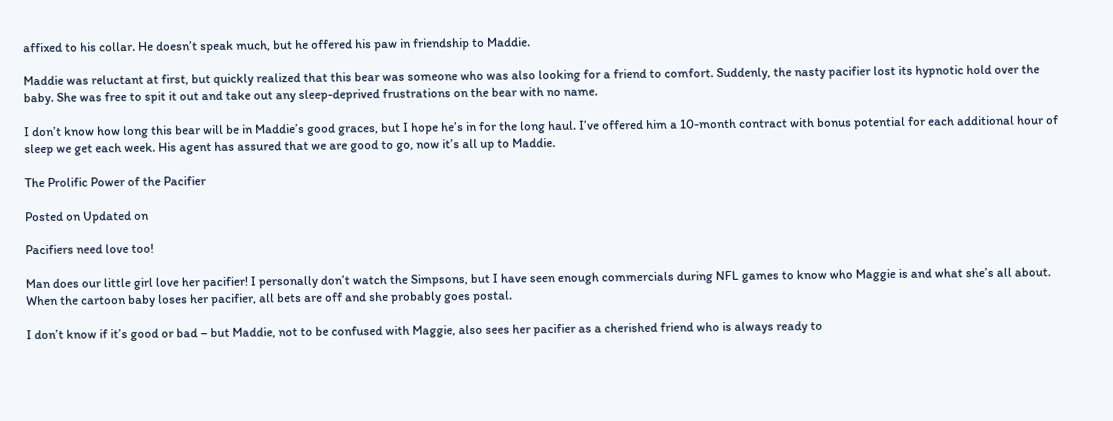affixed to his collar. He doesn’t speak much, but he offered his paw in friendship to Maddie.

Maddie was reluctant at first, but quickly realized that this bear was someone who was also looking for a friend to comfort. Suddenly, the nasty pacifier lost its hypnotic hold over the baby. She was free to spit it out and take out any sleep-deprived frustrations on the bear with no name.

I don’t know how long this bear will be in Maddie’s good graces, but I hope he’s in for the long haul. I’ve offered him a 10-month contract with bonus potential for each additional hour of sleep we get each week. His agent has assured that we are good to go, now it’s all up to Maddie.

The Prolific Power of the Pacifier

Posted on Updated on

Pacifiers need love too!

Man does our little girl love her pacifier! I personally don’t watch the Simpsons, but I have seen enough commercials during NFL games to know who Maggie is and what she’s all about. When the cartoon baby loses her pacifier, all bets are off and she probably goes postal.

I don’t know if it’s good or bad – but Maddie, not to be confused with Maggie, also sees her pacifier as a cherished friend who is always ready to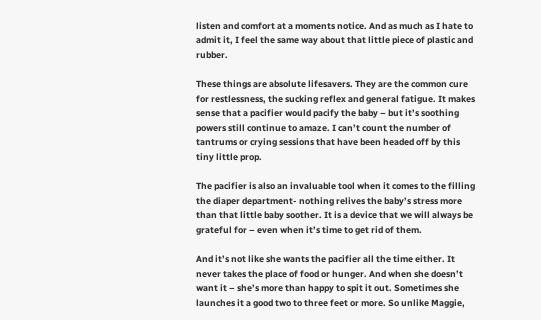listen and comfort at a moments notice. And as much as I hate to admit it, I feel the same way about that little piece of plastic and rubber.

These things are absolute lifesavers. They are the common cure for restlessness, the sucking reflex and general fatigue. It makes sense that a pacifier would pacify the baby – but it’s soothing powers still continue to amaze. I can’t count the number of tantrums or crying sessions that have been headed off by this tiny little prop.

The pacifier is also an invaluable tool when it comes to the filling the diaper department- nothing relives the baby’s stress more than that little baby soother. It is a device that we will always be grateful for – even when it’s time to get rid of them.

And it’s not like she wants the pacifier all the time either. It never takes the place of food or hunger. And when she doesn’t want it – she’s more than happy to spit it out. Sometimes she launches it a good two to three feet or more. So unlike Maggie,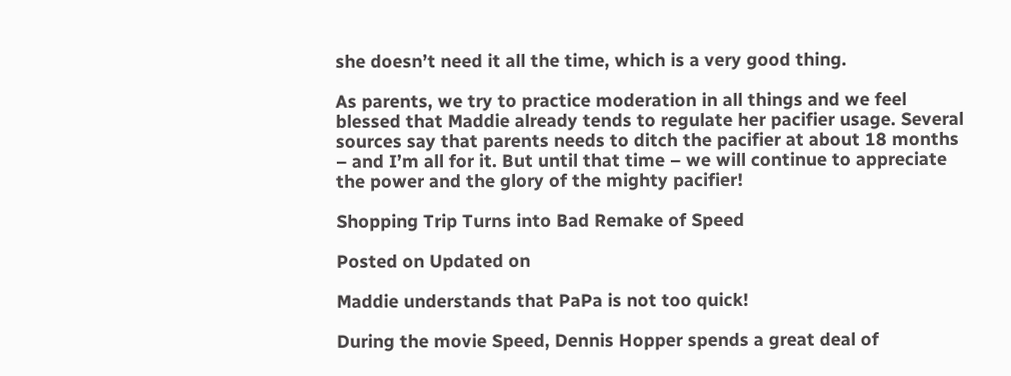she doesn’t need it all the time, which is a very good thing.

As parents, we try to practice moderation in all things and we feel blessed that Maddie already tends to regulate her pacifier usage. Several sources say that parents needs to ditch the pacifier at about 18 months – and I’m all for it. But until that time – we will continue to appreciate the power and the glory of the mighty pacifier!

Shopping Trip Turns into Bad Remake of Speed

Posted on Updated on

Maddie understands that PaPa is not too quick!

During the movie Speed, Dennis Hopper spends a great deal of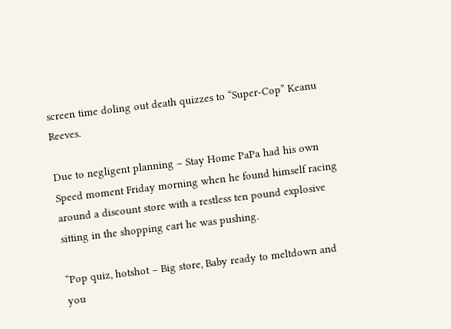screen time doling out death quizzes to “Super-Cop” Keanu Reeves.

Due to negligent planning – Stay Home PaPa had his own Speed moment Friday morning when he found himself racing around a discount store with a restless ten pound explosive sitting in the shopping cart he was pushing.

“Pop quiz, hotshot – Big store, Baby ready to meltdown and you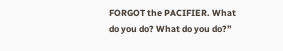FORGOT the PACIFIER. What do you do? What do you do?”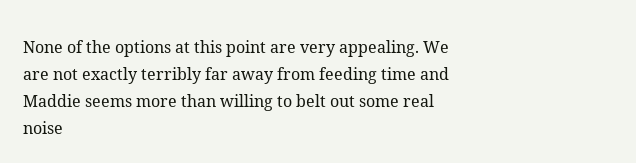None of the options at this point are very appealing. We are not exactly terribly far away from feeding time and Maddie seems more than willing to belt out some real noise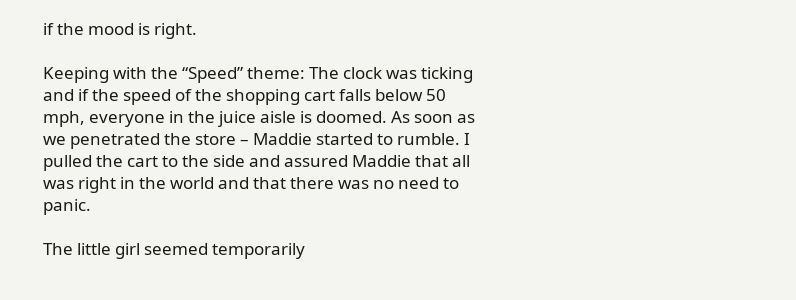if the mood is right.

Keeping with the “Speed” theme: The clock was ticking and if the speed of the shopping cart falls below 50 mph, everyone in the juice aisle is doomed. As soon as we penetrated the store – Maddie started to rumble. I pulled the cart to the side and assured Maddie that all was right in the world and that there was no need to panic.

The little girl seemed temporarily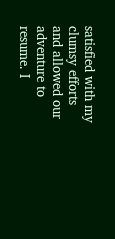satisfied with my clumsy efforts and allowed our adventure to resume. I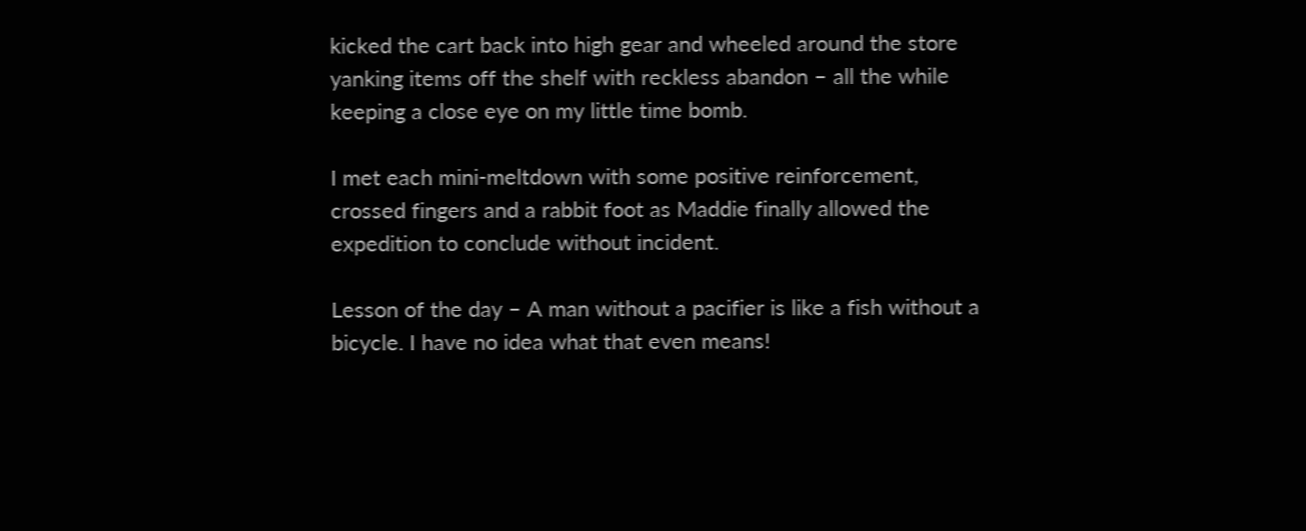kicked the cart back into high gear and wheeled around the store yanking items off the shelf with reckless abandon – all the while keeping a close eye on my little time bomb.

I met each mini-meltdown with some positive reinforcement, crossed fingers and a rabbit foot as Maddie finally allowed the expedition to conclude without incident.

Lesson of the day – A man without a pacifier is like a fish without a bicycle. I have no idea what that even means!